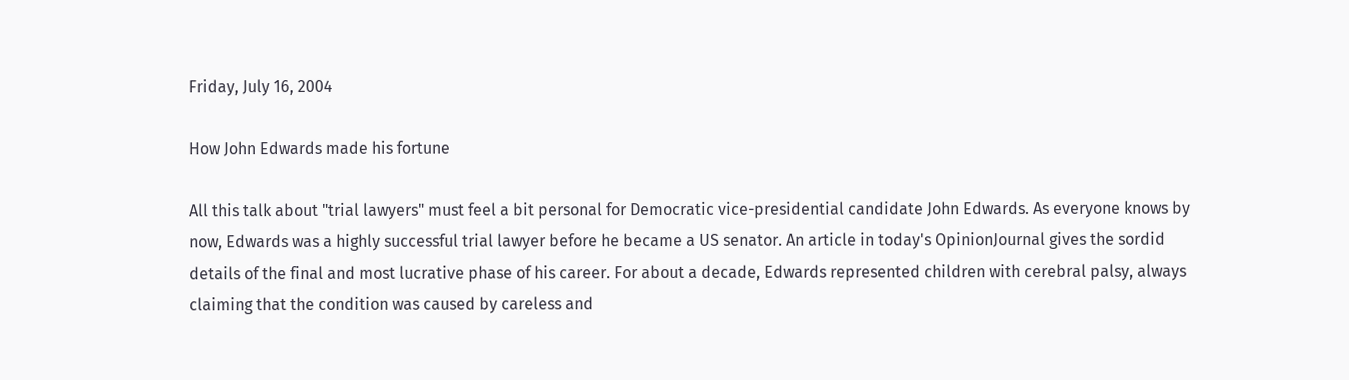Friday, July 16, 2004

How John Edwards made his fortune

All this talk about "trial lawyers" must feel a bit personal for Democratic vice-presidential candidate John Edwards. As everyone knows by now, Edwards was a highly successful trial lawyer before he became a US senator. An article in today's OpinionJournal gives the sordid details of the final and most lucrative phase of his career. For about a decade, Edwards represented children with cerebral palsy, always claiming that the condition was caused by careless and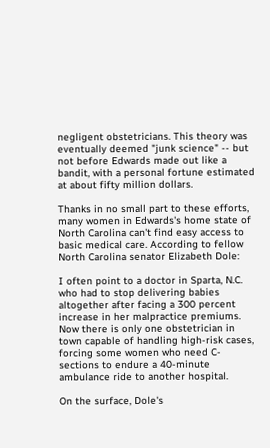negligent obstetricians. This theory was eventually deemed "junk science" -- but not before Edwards made out like a bandit, with a personal fortune estimated at about fifty million dollars.

Thanks in no small part to these efforts, many women in Edwards's home state of North Carolina can't find easy access to basic medical care. According to fellow North Carolina senator Elizabeth Dole:

I often point to a doctor in Sparta, N.C. who had to stop delivering babies altogether after facing a 300 percent increase in her malpractice premiums. Now there is only one obstetrician in town capable of handling high-risk cases, forcing some women who need C-sections to endure a 40-minute ambulance ride to another hospital.

On the surface, Dole's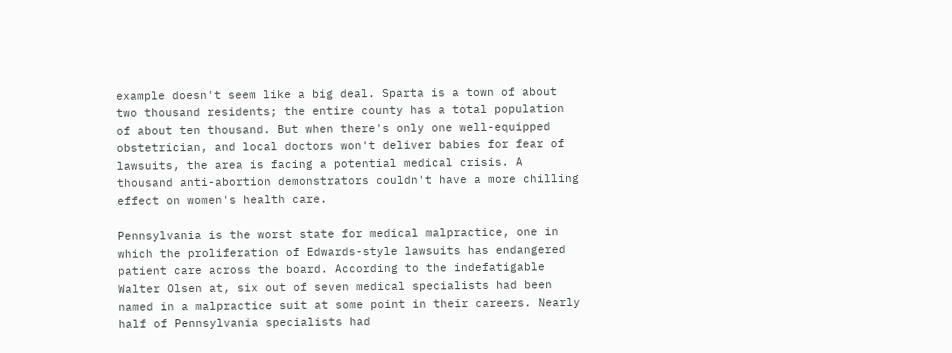example doesn't seem like a big deal. Sparta is a town of about two thousand residents; the entire county has a total population of about ten thousand. But when there's only one well-equipped obstetrician, and local doctors won't deliver babies for fear of lawsuits, the area is facing a potential medical crisis. A thousand anti-abortion demonstrators couldn't have a more chilling effect on women's health care.

Pennsylvania is the worst state for medical malpractice, one in which the proliferation of Edwards-style lawsuits has endangered patient care across the board. According to the indefatigable Walter Olsen at, six out of seven medical specialists had been named in a malpractice suit at some point in their careers. Nearly half of Pennsylvania specialists had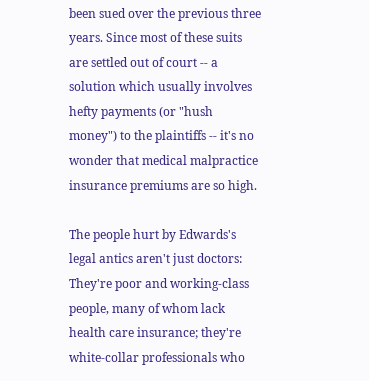been sued over the previous three years. Since most of these suits are settled out of court -- a solution which usually involves hefty payments (or "hush money") to the plaintiffs -- it's no wonder that medical malpractice insurance premiums are so high.

The people hurt by Edwards's legal antics aren't just doctors: They're poor and working-class people, many of whom lack health care insurance; they're white-collar professionals who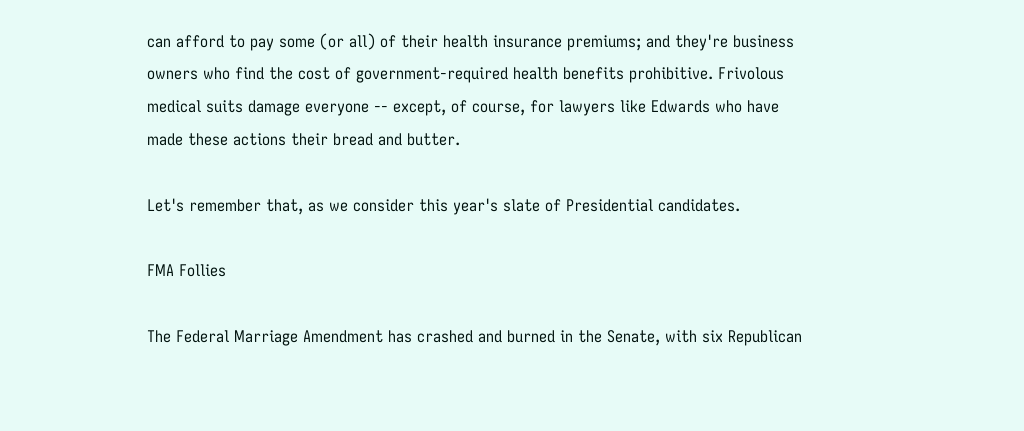can afford to pay some (or all) of their health insurance premiums; and they're business owners who find the cost of government-required health benefits prohibitive. Frivolous medical suits damage everyone -- except, of course, for lawyers like Edwards who have made these actions their bread and butter.

Let's remember that, as we consider this year's slate of Presidential candidates.

FMA Follies

The Federal Marriage Amendment has crashed and burned in the Senate, with six Republican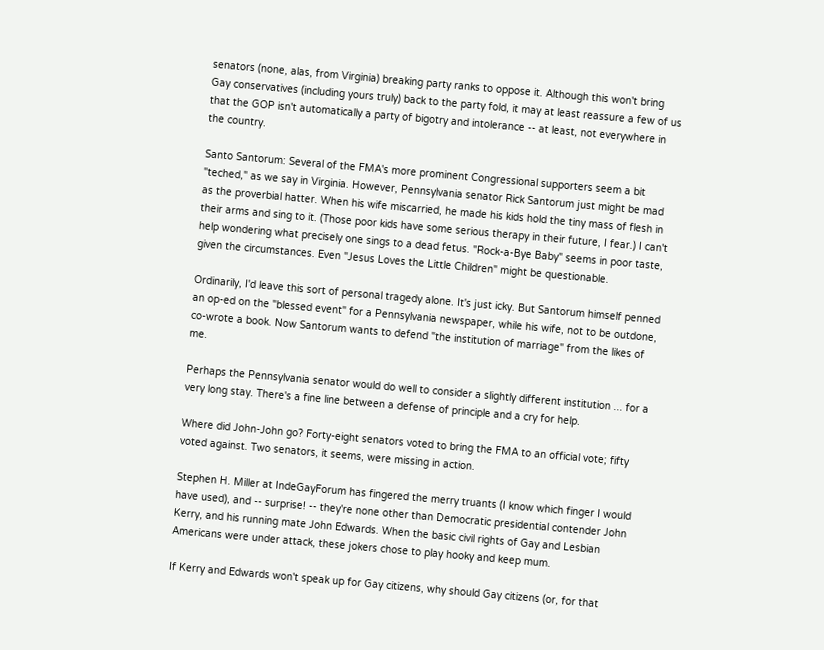senators (none, alas, from Virginia) breaking party ranks to oppose it. Although this won't bring Gay conservatives (including yours truly) back to the party fold, it may at least reassure a few of us that the GOP isn't automatically a party of bigotry and intolerance -- at least, not everywhere in the country.

Santo Santorum: Several of the FMA's more prominent Congressional supporters seem a bit "teched," as we say in Virginia. However, Pennsylvania senator Rick Santorum just might be mad as the proverbial hatter. When his wife miscarried, he made his kids hold the tiny mass of flesh in their arms and sing to it. (Those poor kids have some serious therapy in their future, I fear.) I can't help wondering what precisely one sings to a dead fetus. "Rock-a-Bye Baby" seems in poor taste, given the circumstances. Even "Jesus Loves the Little Children" might be questionable.

Ordinarily, I'd leave this sort of personal tragedy alone. It's just icky. But Santorum himself penned an op-ed on the "blessed event" for a Pennsylvania newspaper, while his wife, not to be outdone, co-wrote a book. Now Santorum wants to defend "the institution of marriage" from the likes of me.

Perhaps the Pennsylvania senator would do well to consider a slightly different institution ... for a very long stay. There's a fine line between a defense of principle and a cry for help.

Where did John-John go? Forty-eight senators voted to bring the FMA to an official vote; fifty voted against. Two senators, it seems, were missing in action.

Stephen H. Miller at IndeGayForum has fingered the merry truants (I know which finger I would have used), and -- surprise! -- they're none other than Democratic presidential contender John Kerry, and his running mate John Edwards. When the basic civil rights of Gay and Lesbian Americans were under attack, these jokers chose to play hooky and keep mum.

If Kerry and Edwards won't speak up for Gay citizens, why should Gay citizens (or, for that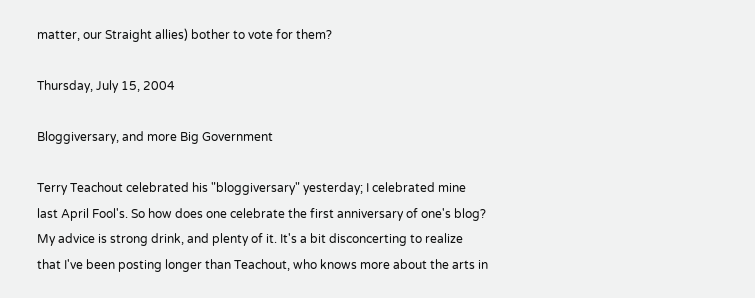matter, our Straight allies) bother to vote for them?

Thursday, July 15, 2004

Bloggiversary, and more Big Government

Terry Teachout celebrated his "bloggiversary" yesterday; I celebrated mine last April Fool's. So how does one celebrate the first anniversary of one's blog? My advice is strong drink, and plenty of it. It's a bit disconcerting to realize that I've been posting longer than Teachout, who knows more about the arts in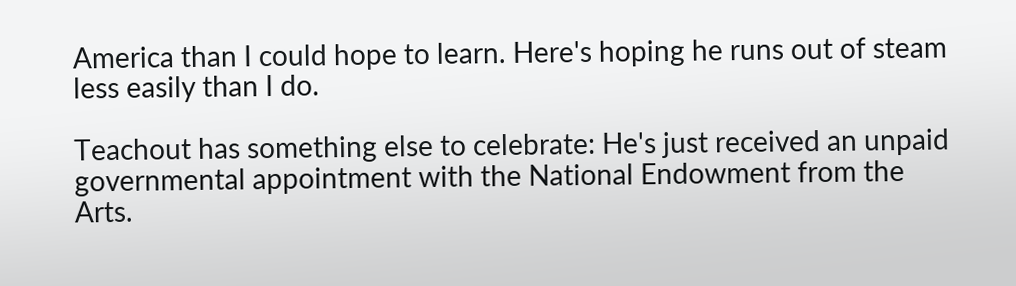America than I could hope to learn. Here's hoping he runs out of steam less easily than I do.

Teachout has something else to celebrate: He's just received an unpaid governmental appointment with the National Endowment from the Arts.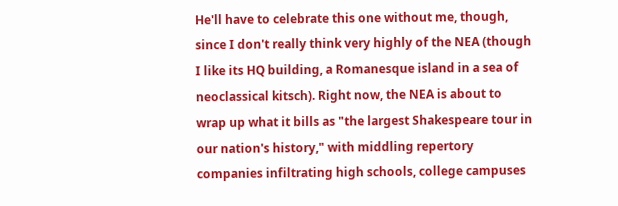He'll have to celebrate this one without me, though, since I don't really think very highly of the NEA (though I like its HQ building, a Romanesque island in a sea of neoclassical kitsch). Right now, the NEA is about to wrap up what it bills as "the largest Shakespeare tour in our nation's history," with middling repertory companies infiltrating high schools, college campuses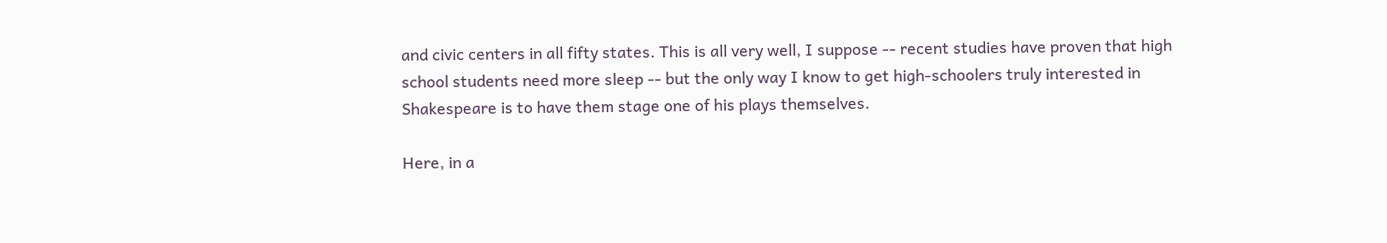and civic centers in all fifty states. This is all very well, I suppose -- recent studies have proven that high school students need more sleep -- but the only way I know to get high-schoolers truly interested in Shakespeare is to have them stage one of his plays themselves.

Here, in a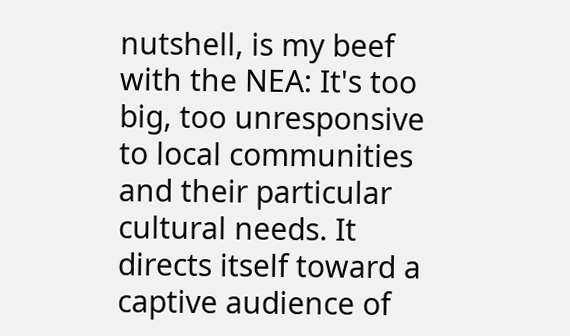nutshell, is my beef with the NEA: It's too big, too unresponsive to local communities and their particular cultural needs. It directs itself toward a captive audience of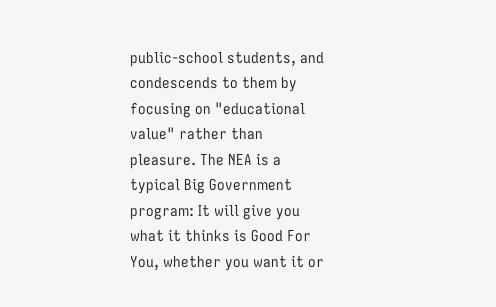public-school students, and condescends to them by focusing on "educational value" rather than pleasure. The NEA is a typical Big Government program: It will give you what it thinks is Good For You, whether you want it or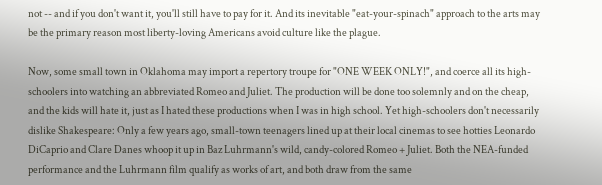not -- and if you don't want it, you'll still have to pay for it. And its inevitable "eat-your-spinach" approach to the arts may be the primary reason most liberty-loving Americans avoid culture like the plague.

Now, some small town in Oklahoma may import a repertory troupe for "ONE WEEK ONLY!", and coerce all its high-schoolers into watching an abbreviated Romeo and Juliet. The production will be done too solemnly and on the cheap, and the kids will hate it, just as I hated these productions when I was in high school. Yet high-schoolers don't necessarily dislike Shakespeare: Only a few years ago, small-town teenagers lined up at their local cinemas to see hotties Leonardo DiCaprio and Clare Danes whoop it up in Baz Luhrmann's wild, candy-colored Romeo + Juliet. Both the NEA-funded performance and the Luhrmann film qualify as works of art, and both draw from the same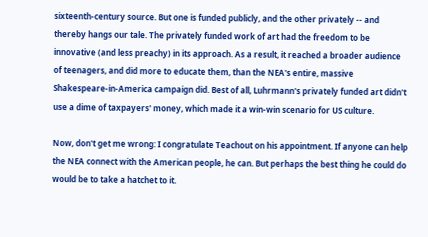sixteenth-century source. But one is funded publicly, and the other privately -- and thereby hangs our tale. The privately funded work of art had the freedom to be innovative (and less preachy) in its approach. As a result, it reached a broader audience of teenagers, and did more to educate them, than the NEA's entire, massive Shakespeare-in-America campaign did. Best of all, Luhrmann's privately funded art didn't use a dime of taxpayers' money, which made it a win-win scenario for US culture.

Now, don't get me wrong: I congratulate Teachout on his appointment. If anyone can help the NEA connect with the American people, he can. But perhaps the best thing he could do would be to take a hatchet to it.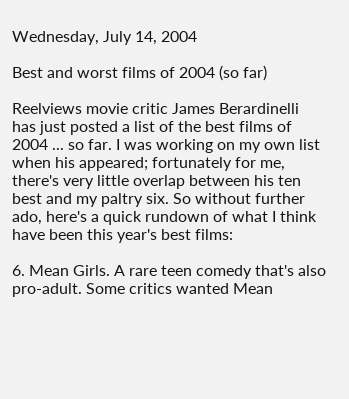Wednesday, July 14, 2004

Best and worst films of 2004 (so far)

Reelviews movie critic James Berardinelli has just posted a list of the best films of 2004 ... so far. I was working on my own list when his appeared; fortunately for me, there's very little overlap between his ten best and my paltry six. So without further ado, here's a quick rundown of what I think have been this year's best films:

6. Mean Girls. A rare teen comedy that's also pro-adult. Some critics wanted Mean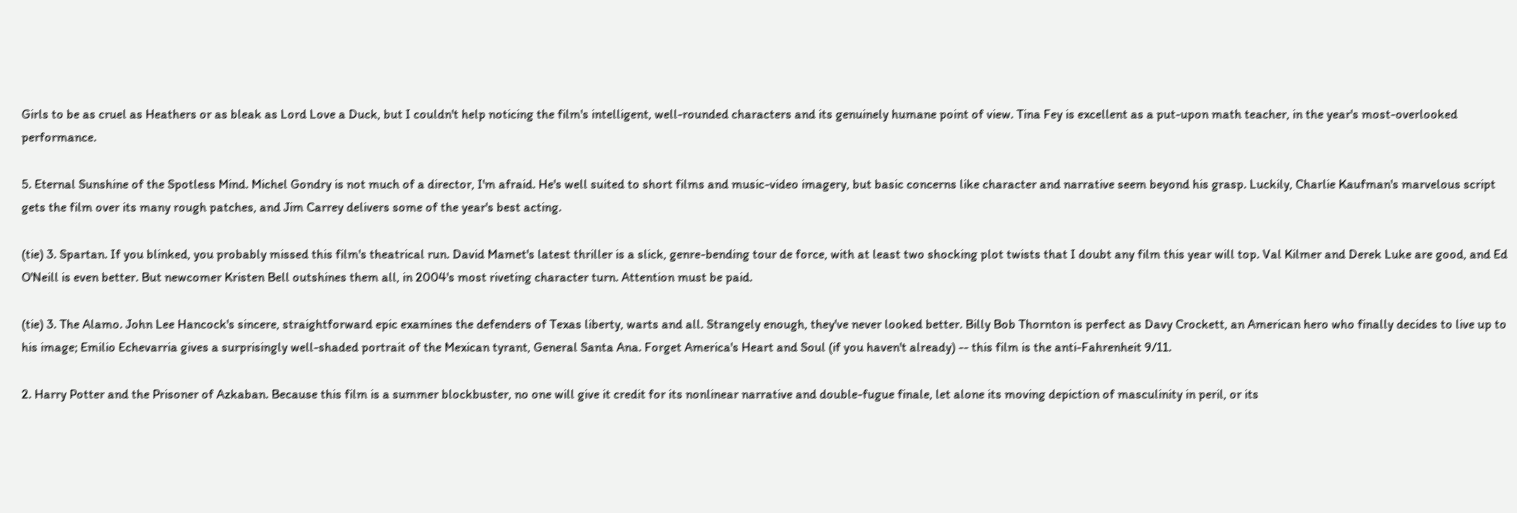Girls to be as cruel as Heathers or as bleak as Lord Love a Duck, but I couldn't help noticing the film's intelligent, well-rounded characters and its genuinely humane point of view. Tina Fey is excellent as a put-upon math teacher, in the year's most-overlooked performance.

5. Eternal Sunshine of the Spotless Mind. Michel Gondry is not much of a director, I'm afraid. He's well suited to short films and music-video imagery, but basic concerns like character and narrative seem beyond his grasp. Luckily, Charlie Kaufman's marvelous script gets the film over its many rough patches, and Jim Carrey delivers some of the year's best acting.

(tie) 3. Spartan. If you blinked, you probably missed this film's theatrical run. David Mamet's latest thriller is a slick, genre-bending tour de force, with at least two shocking plot twists that I doubt any film this year will top. Val Kilmer and Derek Luke are good, and Ed O'Neill is even better. But newcomer Kristen Bell outshines them all, in 2004's most riveting character turn. Attention must be paid.

(tie) 3. The Alamo. John Lee Hancock's sincere, straightforward epic examines the defenders of Texas liberty, warts and all. Strangely enough, they've never looked better. Billy Bob Thornton is perfect as Davy Crockett, an American hero who finally decides to live up to his image; Emilio Echevarria gives a surprisingly well-shaded portrait of the Mexican tyrant, General Santa Ana. Forget America's Heart and Soul (if you haven't already) -- this film is the anti-Fahrenheit 9/11.

2. Harry Potter and the Prisoner of Azkaban. Because this film is a summer blockbuster, no one will give it credit for its nonlinear narrative and double-fugue finale, let alone its moving depiction of masculinity in peril, or its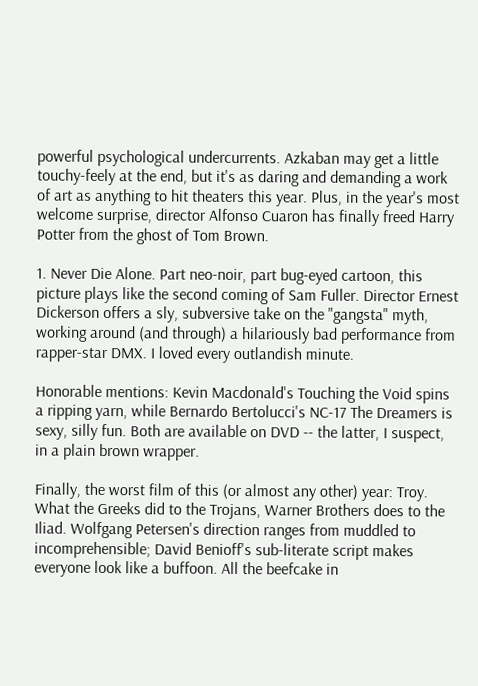powerful psychological undercurrents. Azkaban may get a little touchy-feely at the end, but it's as daring and demanding a work of art as anything to hit theaters this year. Plus, in the year's most welcome surprise, director Alfonso Cuaron has finally freed Harry Potter from the ghost of Tom Brown.

1. Never Die Alone. Part neo-noir, part bug-eyed cartoon, this picture plays like the second coming of Sam Fuller. Director Ernest Dickerson offers a sly, subversive take on the "gangsta" myth, working around (and through) a hilariously bad performance from rapper-star DMX. I loved every outlandish minute.

Honorable mentions: Kevin Macdonald's Touching the Void spins a ripping yarn, while Bernardo Bertolucci's NC-17 The Dreamers is sexy, silly fun. Both are available on DVD -- the latter, I suspect, in a plain brown wrapper.

Finally, the worst film of this (or almost any other) year: Troy. What the Greeks did to the Trojans, Warner Brothers does to the Iliad. Wolfgang Petersen's direction ranges from muddled to incomprehensible; David Benioff's sub-literate script makes everyone look like a buffoon. All the beefcake in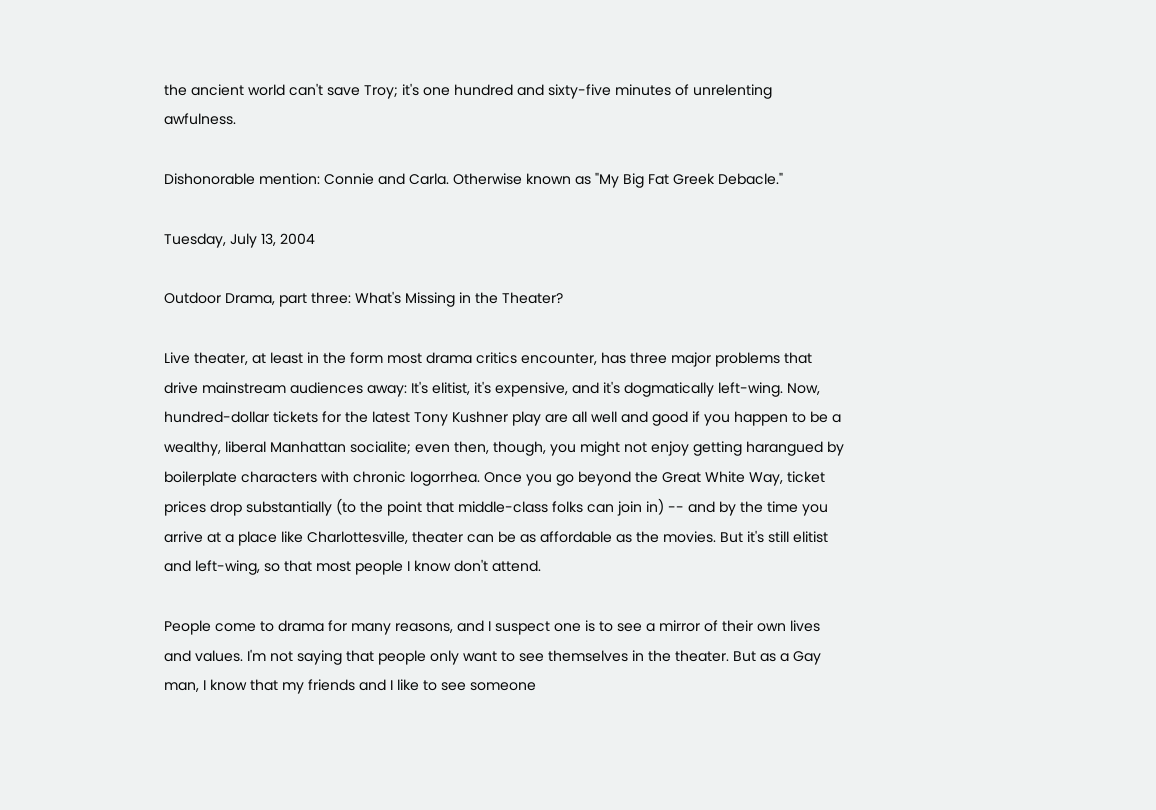the ancient world can't save Troy; it's one hundred and sixty-five minutes of unrelenting awfulness.

Dishonorable mention: Connie and Carla. Otherwise known as "My Big Fat Greek Debacle."

Tuesday, July 13, 2004

Outdoor Drama, part three: What's Missing in the Theater?

Live theater, at least in the form most drama critics encounter, has three major problems that drive mainstream audiences away: It's elitist, it's expensive, and it's dogmatically left-wing. Now, hundred-dollar tickets for the latest Tony Kushner play are all well and good if you happen to be a wealthy, liberal Manhattan socialite; even then, though, you might not enjoy getting harangued by boilerplate characters with chronic logorrhea. Once you go beyond the Great White Way, ticket prices drop substantially (to the point that middle-class folks can join in) -- and by the time you arrive at a place like Charlottesville, theater can be as affordable as the movies. But it's still elitist and left-wing, so that most people I know don't attend.

People come to drama for many reasons, and I suspect one is to see a mirror of their own lives and values. I'm not saying that people only want to see themselves in the theater. But as a Gay man, I know that my friends and I like to see someone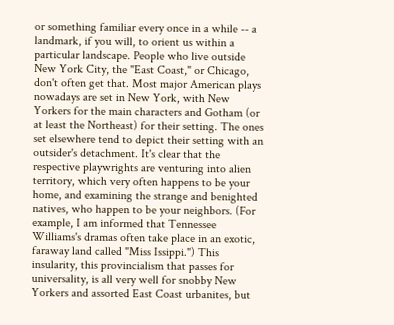or something familiar every once in a while -- a landmark, if you will, to orient us within a particular landscape. People who live outside New York City, the "East Coast," or Chicago, don't often get that. Most major American plays nowadays are set in New York, with New Yorkers for the main characters and Gotham (or at least the Northeast) for their setting. The ones set elsewhere tend to depict their setting with an outsider's detachment. It's clear that the respective playwrights are venturing into alien territory, which very often happens to be your home, and examining the strange and benighted natives, who happen to be your neighbors. (For example, I am informed that Tennessee Williams's dramas often take place in an exotic, faraway land called "Miss Issippi.") This insularity, this provincialism that passes for universality, is all very well for snobby New Yorkers and assorted East Coast urbanites, but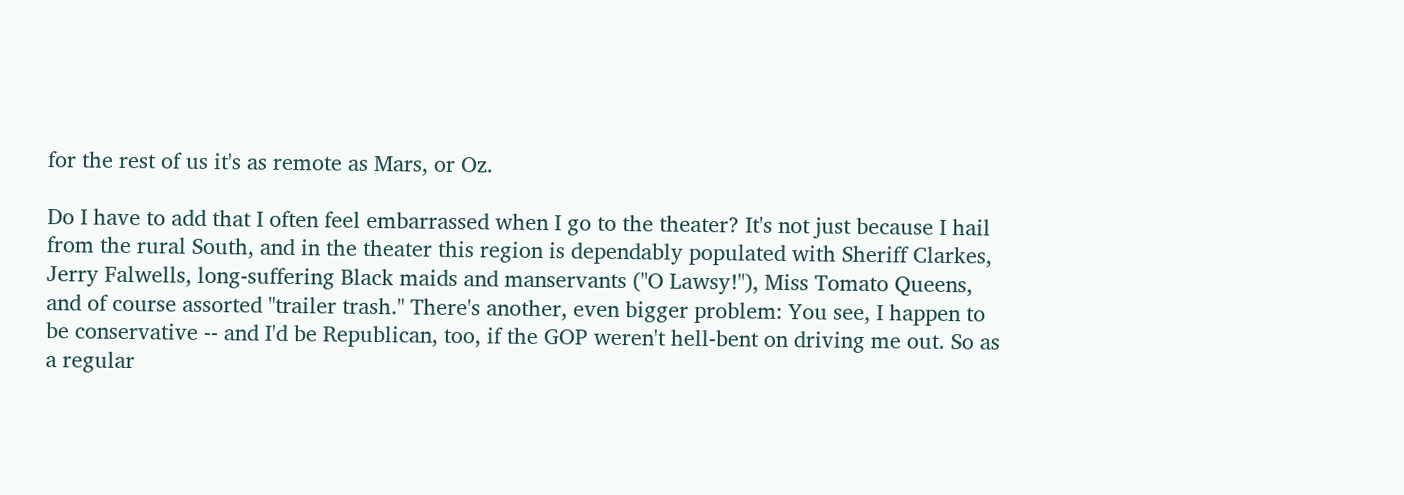for the rest of us it's as remote as Mars, or Oz.

Do I have to add that I often feel embarrassed when I go to the theater? It's not just because I hail from the rural South, and in the theater this region is dependably populated with Sheriff Clarkes, Jerry Falwells, long-suffering Black maids and manservants ("O Lawsy!"), Miss Tomato Queens, and of course assorted "trailer trash." There's another, even bigger problem: You see, I happen to be conservative -- and I'd be Republican, too, if the GOP weren't hell-bent on driving me out. So as a regular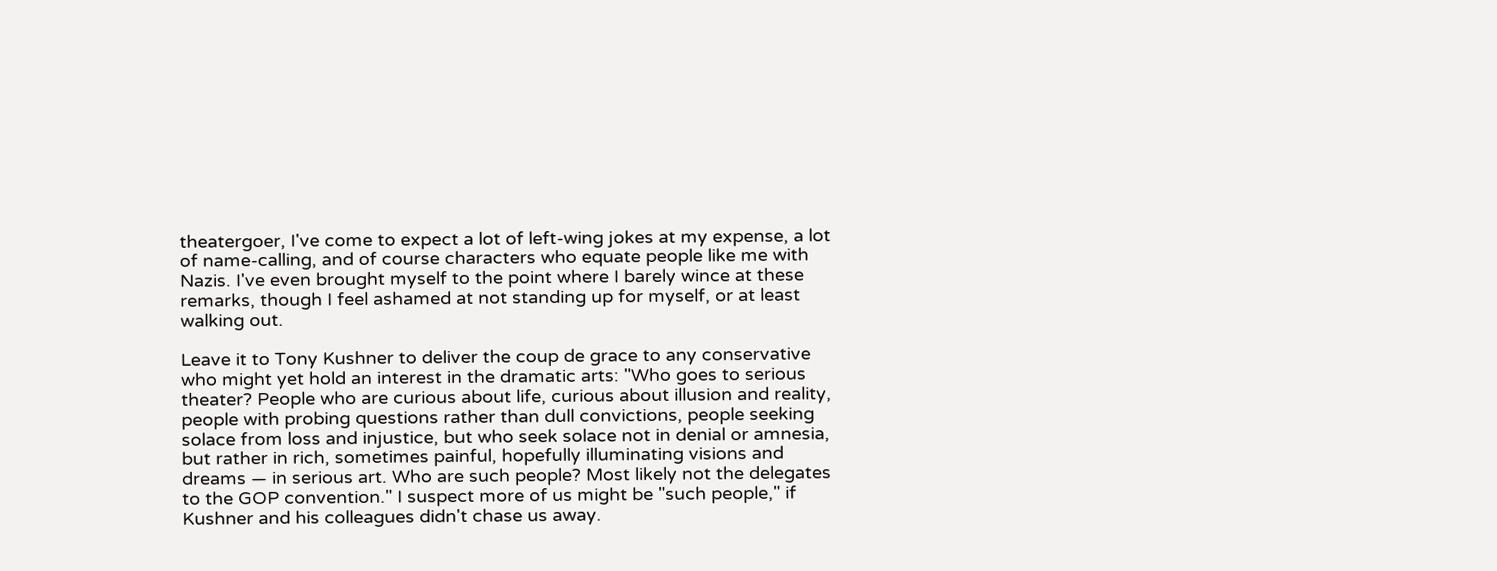theatergoer, I've come to expect a lot of left-wing jokes at my expense, a lot of name-calling, and of course characters who equate people like me with Nazis. I've even brought myself to the point where I barely wince at these remarks, though I feel ashamed at not standing up for myself, or at least walking out.

Leave it to Tony Kushner to deliver the coup de grace to any conservative who might yet hold an interest in the dramatic arts: "Who goes to serious theater? People who are curious about life, curious about illusion and reality, people with probing questions rather than dull convictions, people seeking solace from loss and injustice, but who seek solace not in denial or amnesia, but rather in rich, sometimes painful, hopefully illuminating visions and dreams — in serious art. Who are such people? Most likely not the delegates to the GOP convention." I suspect more of us might be "such people," if Kushner and his colleagues didn't chase us away.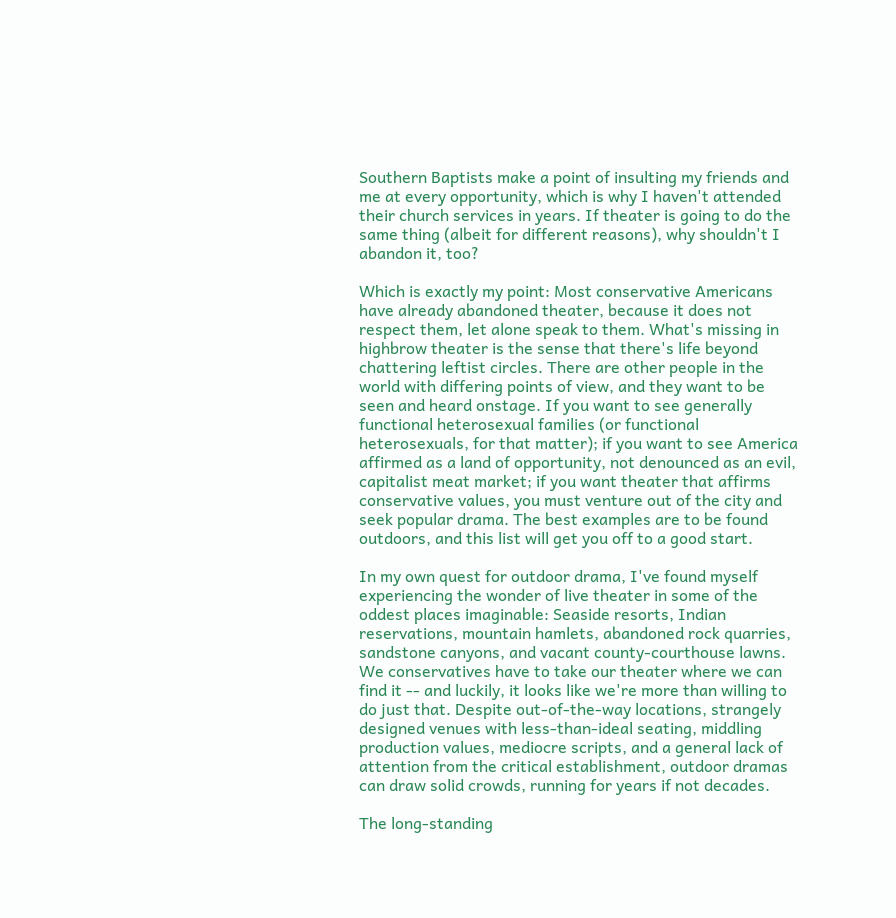Southern Baptists make a point of insulting my friends and me at every opportunity, which is why I haven't attended their church services in years. If theater is going to do the same thing (albeit for different reasons), why shouldn't I abandon it, too?

Which is exactly my point: Most conservative Americans have already abandoned theater, because it does not respect them, let alone speak to them. What's missing in highbrow theater is the sense that there's life beyond chattering leftist circles. There are other people in the world with differing points of view, and they want to be seen and heard onstage. If you want to see generally functional heterosexual families (or functional heterosexuals, for that matter); if you want to see America affirmed as a land of opportunity, not denounced as an evil, capitalist meat market; if you want theater that affirms conservative values, you must venture out of the city and seek popular drama. The best examples are to be found outdoors, and this list will get you off to a good start.

In my own quest for outdoor drama, I've found myself experiencing the wonder of live theater in some of the oddest places imaginable: Seaside resorts, Indian reservations, mountain hamlets, abandoned rock quarries, sandstone canyons, and vacant county-courthouse lawns. We conservatives have to take our theater where we can find it -- and luckily, it looks like we're more than willing to do just that. Despite out-of-the-way locations, strangely designed venues with less-than-ideal seating, middling production values, mediocre scripts, and a general lack of attention from the critical establishment, outdoor dramas can draw solid crowds, running for years if not decades.

The long-standing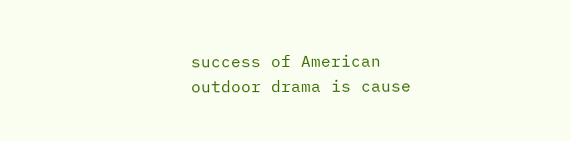success of American outdoor drama is cause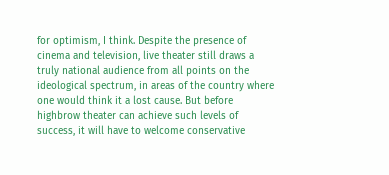for optimism, I think. Despite the presence of cinema and television, live theater still draws a truly national audience from all points on the ideological spectrum, in areas of the country where one would think it a lost cause. But before highbrow theater can achieve such levels of success, it will have to welcome conservative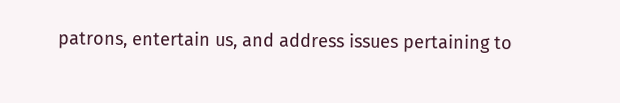patrons, entertain us, and address issues pertaining to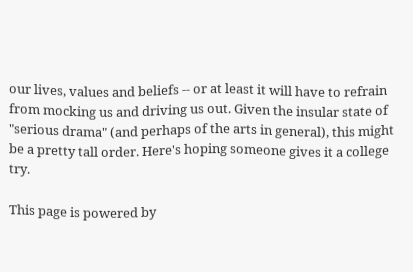our lives, values and beliefs -- or at least it will have to refrain from mocking us and driving us out. Given the insular state of "serious drama" (and perhaps of the arts in general), this might be a pretty tall order. Here's hoping someone gives it a college try.

This page is powered by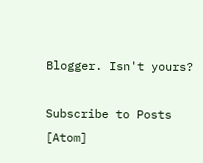Blogger. Isn't yours?

Subscribe to Posts [Atom]